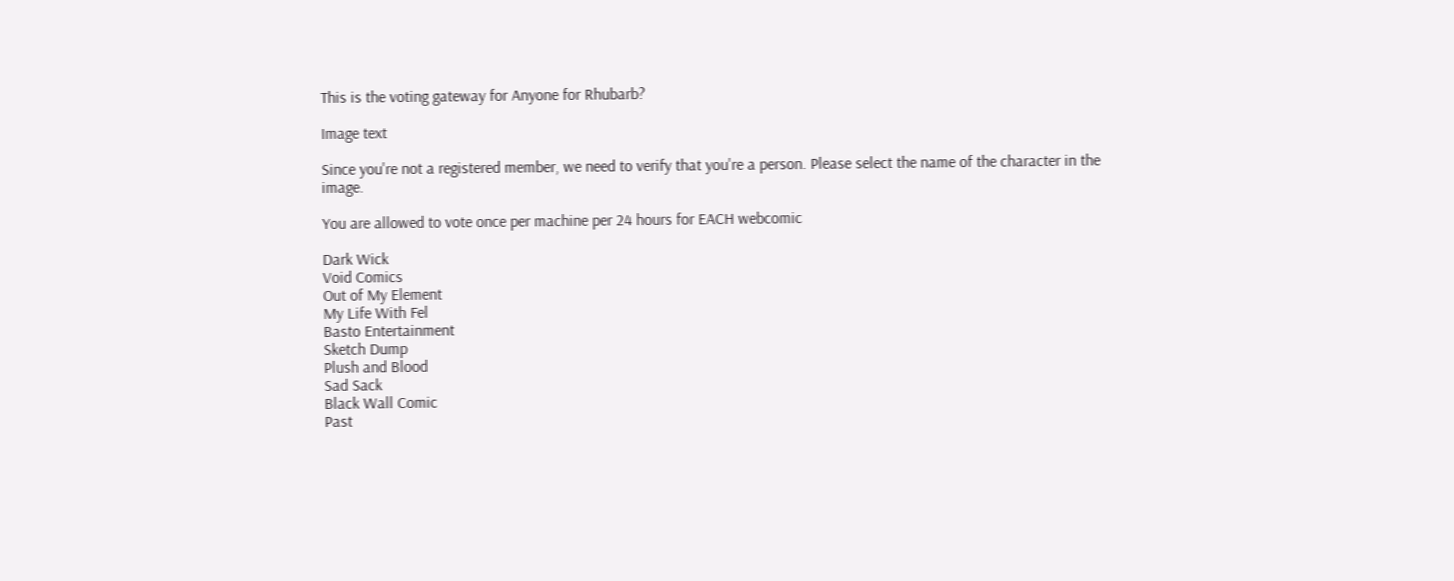This is the voting gateway for Anyone for Rhubarb?

Image text

Since you're not a registered member, we need to verify that you're a person. Please select the name of the character in the image.

You are allowed to vote once per machine per 24 hours for EACH webcomic

Dark Wick
Void Comics
Out of My Element
My Life With Fel
Basto Entertainment
Sketch Dump
Plush and Blood
Sad Sack
Black Wall Comic
Past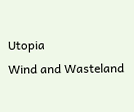Utopia
Wind and Wasteland